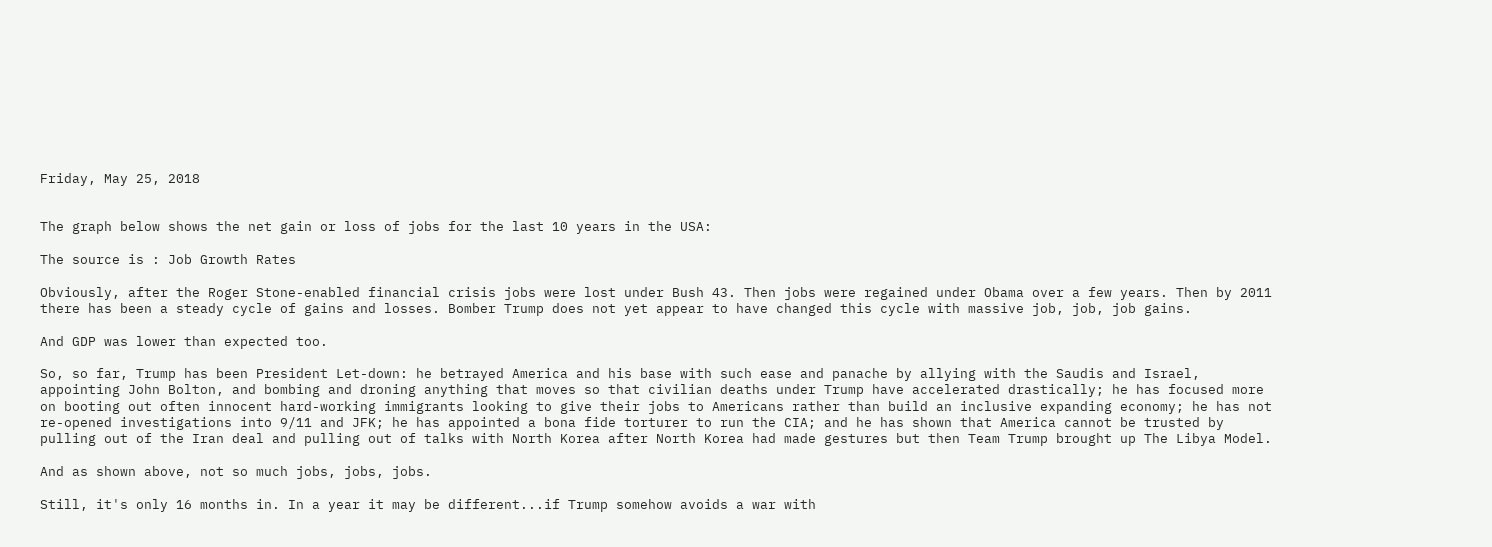Friday, May 25, 2018


The graph below shows the net gain or loss of jobs for the last 10 years in the USA:

The source is : Job Growth Rates

Obviously, after the Roger Stone-enabled financial crisis jobs were lost under Bush 43. Then jobs were regained under Obama over a few years. Then by 2011 there has been a steady cycle of gains and losses. Bomber Trump does not yet appear to have changed this cycle with massive job, job, job gains.

And GDP was lower than expected too.

So, so far, Trump has been President Let-down: he betrayed America and his base with such ease and panache by allying with the Saudis and Israel, appointing John Bolton, and bombing and droning anything that moves so that civilian deaths under Trump have accelerated drastically; he has focused more on booting out often innocent hard-working immigrants looking to give their jobs to Americans rather than build an inclusive expanding economy; he has not re-opened investigations into 9/11 and JFK; he has appointed a bona fide torturer to run the CIA; and he has shown that America cannot be trusted by pulling out of the Iran deal and pulling out of talks with North Korea after North Korea had made gestures but then Team Trump brought up The Libya Model.

And as shown above, not so much jobs, jobs, jobs.

Still, it's only 16 months in. In a year it may be different...if Trump somehow avoids a war with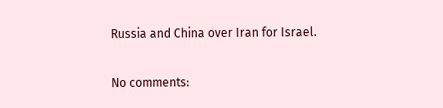Russia and China over Iran for Israel.

No comments: